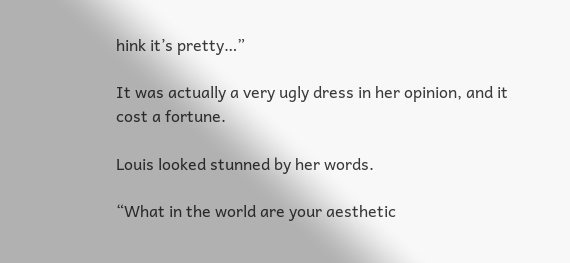hink it’s pretty…”

It was actually a very ugly dress in her opinion, and it cost a fortune.

Louis looked stunned by her words.

“What in the world are your aesthetic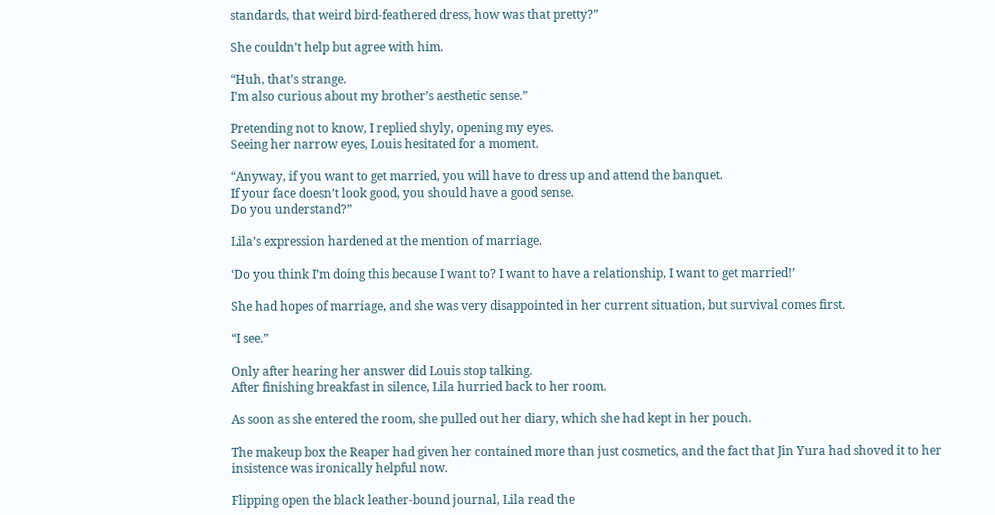standards, that weird bird-feathered dress, how was that pretty?”

She couldn’t help but agree with him.

“Huh, that’s strange.
I’m also curious about my brother’s aesthetic sense.”

Pretending not to know, I replied shyly, opening my eyes.
Seeing her narrow eyes, Louis hesitated for a moment.

“Anyway, if you want to get married, you will have to dress up and attend the banquet.
If your face doesn’t look good, you should have a good sense.
Do you understand?”

Lila’s expression hardened at the mention of marriage.

‘Do you think I’m doing this because I want to? I want to have a relationship, I want to get married!’

She had hopes of marriage, and she was very disappointed in her current situation, but survival comes first.

“I see.”

Only after hearing her answer did Louis stop talking.
After finishing breakfast in silence, Lila hurried back to her room.

As soon as she entered the room, she pulled out her diary, which she had kept in her pouch.

The makeup box the Reaper had given her contained more than just cosmetics, and the fact that Jin Yura had shoved it to her insistence was ironically helpful now.

Flipping open the black leather-bound journal, Lila read the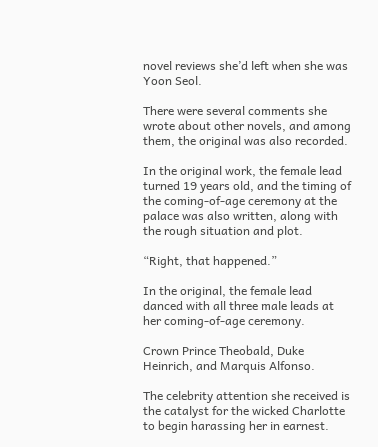novel reviews she’d left when she was Yoon Seol.

There were several comments she wrote about other novels, and among them, the original was also recorded.

In the original work, the female lead turned 19 years old, and the timing of the coming-of-age ceremony at the palace was also written, along with the rough situation and plot.

“Right, that happened.”

In the original, the female lead danced with all three male leads at her coming-of-age ceremony.

Crown Prince Theobald, Duke Heinrich, and Marquis Alfonso.

The celebrity attention she received is the catalyst for the wicked Charlotte to begin harassing her in earnest.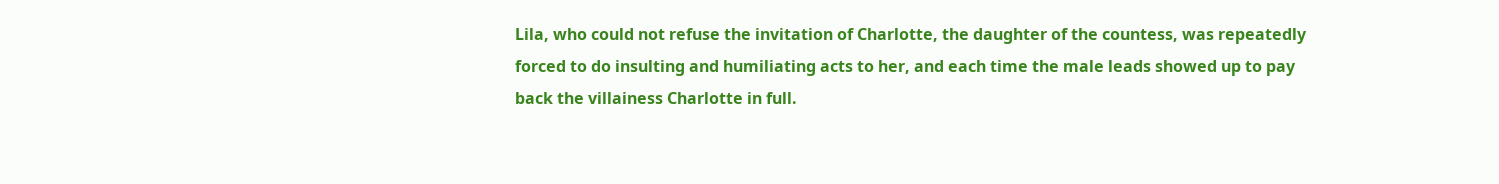Lila, who could not refuse the invitation of Charlotte, the daughter of the countess, was repeatedly forced to do insulting and humiliating acts to her, and each time the male leads showed up to pay back the villainess Charlotte in full.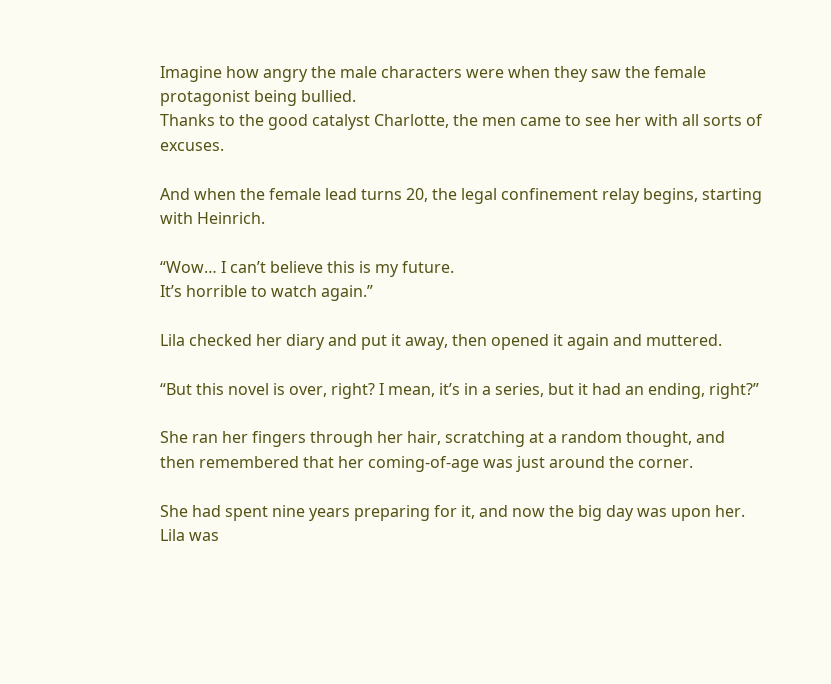Imagine how angry the male characters were when they saw the female protagonist being bullied.
Thanks to the good catalyst Charlotte, the men came to see her with all sorts of excuses.

And when the female lead turns 20, the legal confinement relay begins, starting with Heinrich.

“Wow… I can’t believe this is my future.
It’s horrible to watch again.”

Lila checked her diary and put it away, then opened it again and muttered.

“But this novel is over, right? I mean, it’s in a series, but it had an ending, right?”

She ran her fingers through her hair, scratching at a random thought, and then remembered that her coming-of-age was just around the corner.

She had spent nine years preparing for it, and now the big day was upon her.
Lila was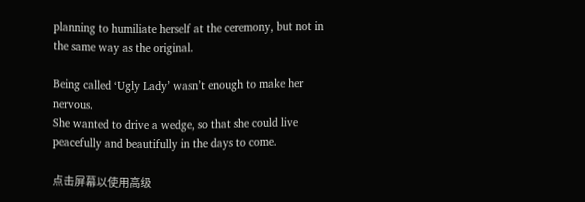planning to humiliate herself at the ceremony, but not in the same way as the original.

Being called ‘Ugly Lady’ wasn’t enough to make her nervous.
She wanted to drive a wedge, so that she could live peacefully and beautifully in the days to come.

点击屏幕以使用高级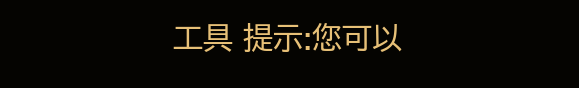工具 提示:您可以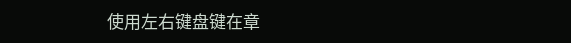使用左右键盘键在章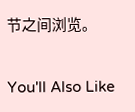节之间浏览。

You'll Also Like